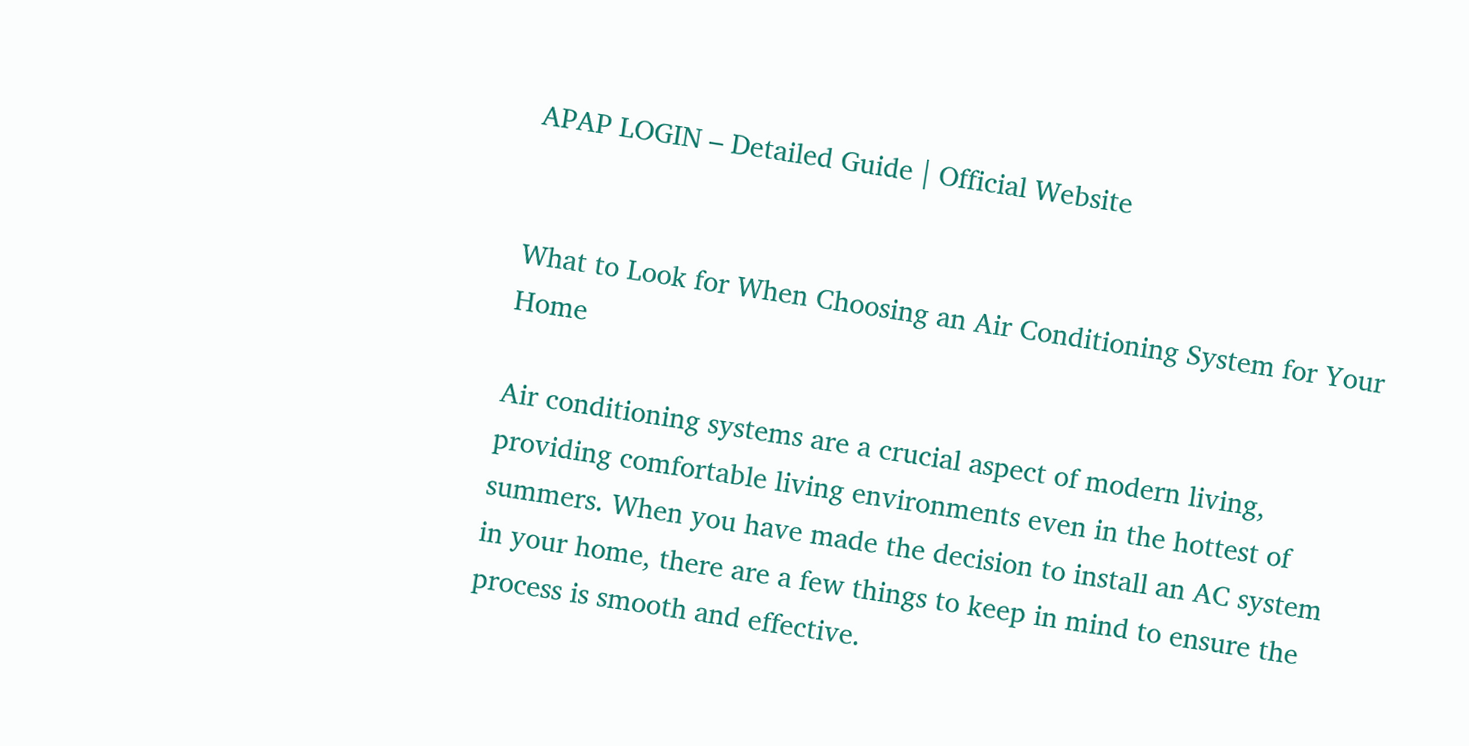APAP LOGIN – Detailed Guide | Official Website


What to Look for When Choosing an Air Conditioning System for Your Home

Air conditioning systems are a crucial aspect of modern living, providing comfortable living environments even in the hottest of summers. When you have made the decision to install an AC system in your home, there are a few things to keep in mind to ensure the process is smooth and effective.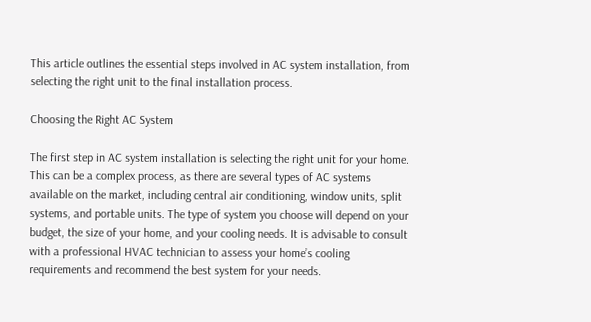This article outlines the essential steps involved in AC system installation, from selecting the right unit to the final installation process.

Choosing the Right AC System

The first step in AC system installation is selecting the right unit for your home. This can be a complex process, as there are several types of AC systems available on the market, including central air conditioning, window units, split systems, and portable units. The type of system you choose will depend on your budget, the size of your home, and your cooling needs. It is advisable to consult with a professional HVAC technician to assess your home’s cooling requirements and recommend the best system for your needs.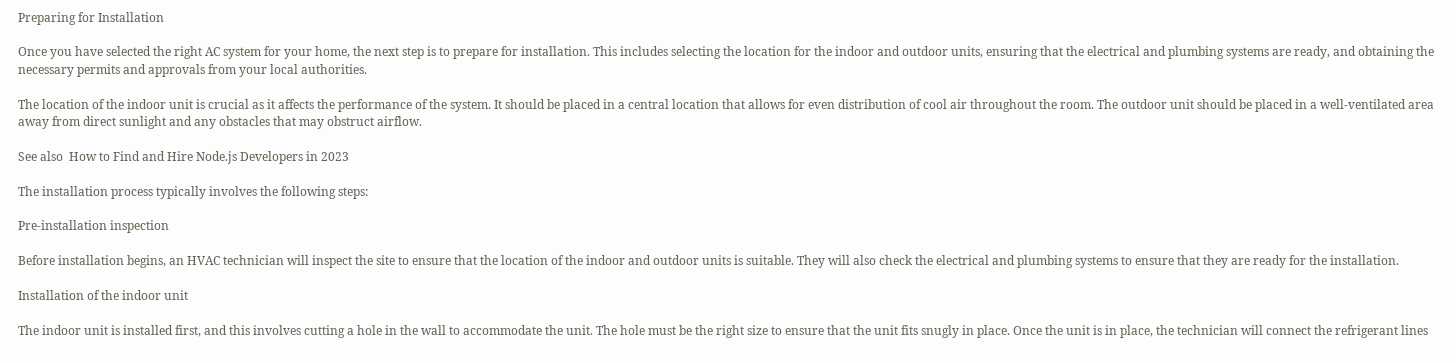Preparing for Installation

Once you have selected the right AC system for your home, the next step is to prepare for installation. This includes selecting the location for the indoor and outdoor units, ensuring that the electrical and plumbing systems are ready, and obtaining the necessary permits and approvals from your local authorities.

The location of the indoor unit is crucial as it affects the performance of the system. It should be placed in a central location that allows for even distribution of cool air throughout the room. The outdoor unit should be placed in a well-ventilated area away from direct sunlight and any obstacles that may obstruct airflow.

See also  How to Find and Hire Node.js Developers in 2023

The installation process typically involves the following steps:

Pre-installation inspection

Before installation begins, an HVAC technician will inspect the site to ensure that the location of the indoor and outdoor units is suitable. They will also check the electrical and plumbing systems to ensure that they are ready for the installation.

Installation of the indoor unit

The indoor unit is installed first, and this involves cutting a hole in the wall to accommodate the unit. The hole must be the right size to ensure that the unit fits snugly in place. Once the unit is in place, the technician will connect the refrigerant lines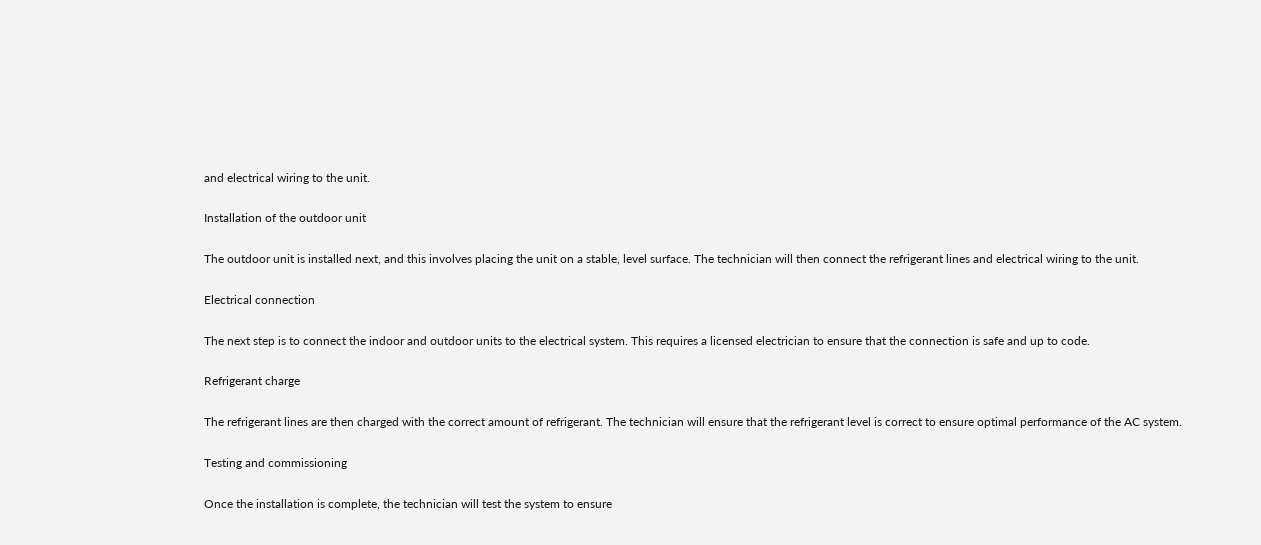and electrical wiring to the unit.

Installation of the outdoor unit

The outdoor unit is installed next, and this involves placing the unit on a stable, level surface. The technician will then connect the refrigerant lines and electrical wiring to the unit.

Electrical connection

The next step is to connect the indoor and outdoor units to the electrical system. This requires a licensed electrician to ensure that the connection is safe and up to code.

Refrigerant charge

The refrigerant lines are then charged with the correct amount of refrigerant. The technician will ensure that the refrigerant level is correct to ensure optimal performance of the AC system.

Testing and commissioning

Once the installation is complete, the technician will test the system to ensure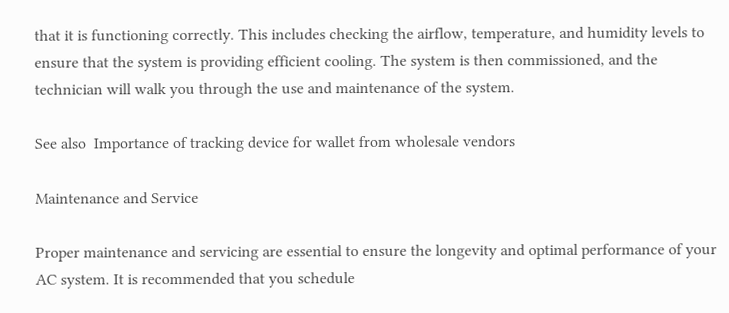that it is functioning correctly. This includes checking the airflow, temperature, and humidity levels to ensure that the system is providing efficient cooling. The system is then commissioned, and the technician will walk you through the use and maintenance of the system.

See also  Importance of tracking device for wallet from wholesale vendors

Maintenance and Service

Proper maintenance and servicing are essential to ensure the longevity and optimal performance of your AC system. It is recommended that you schedule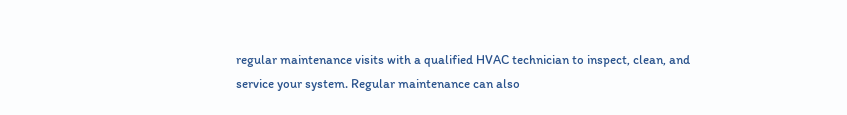regular maintenance visits with a qualified HVAC technician to inspect, clean, and service your system. Regular maintenance can also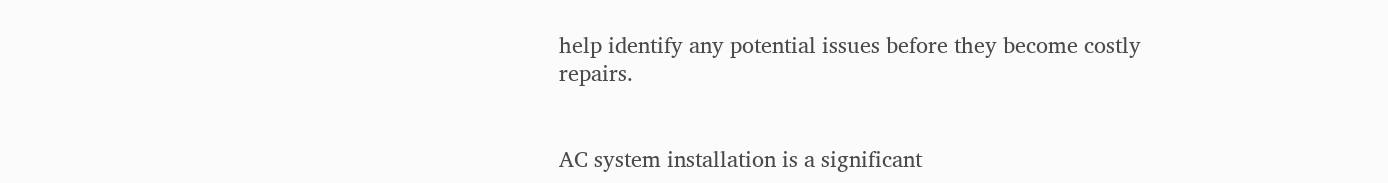help identify any potential issues before they become costly repairs.


AC system installation is a significant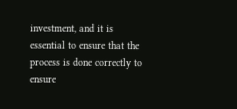investment, and it is essential to ensure that the process is done correctly to ensure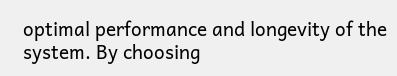optimal performance and longevity of the system. By choosing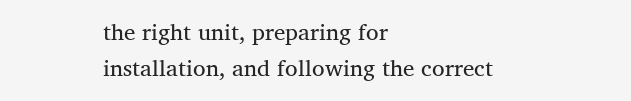the right unit, preparing for installation, and following the correct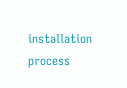installation process